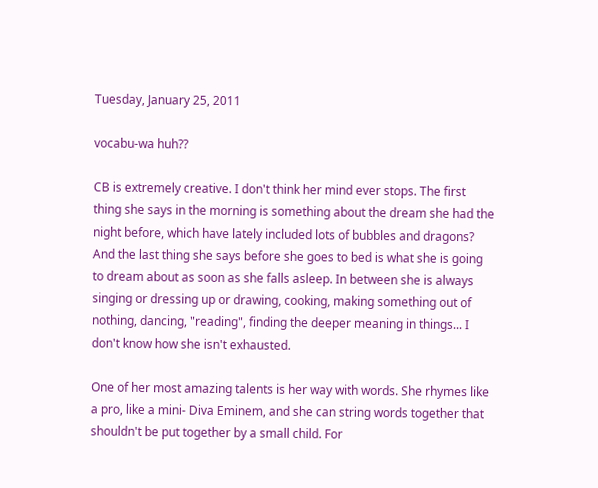Tuesday, January 25, 2011

vocabu-wa huh??

CB is extremely creative. I don't think her mind ever stops. The first thing she says in the morning is something about the dream she had the night before, which have lately included lots of bubbles and dragons? And the last thing she says before she goes to bed is what she is going to dream about as soon as she falls asleep. In between she is always singing or dressing up or drawing, cooking, making something out of nothing, dancing, "reading", finding the deeper meaning in things... I don't know how she isn't exhausted.

One of her most amazing talents is her way with words. She rhymes like a pro, like a mini- Diva Eminem, and she can string words together that shouldn't be put together by a small child. For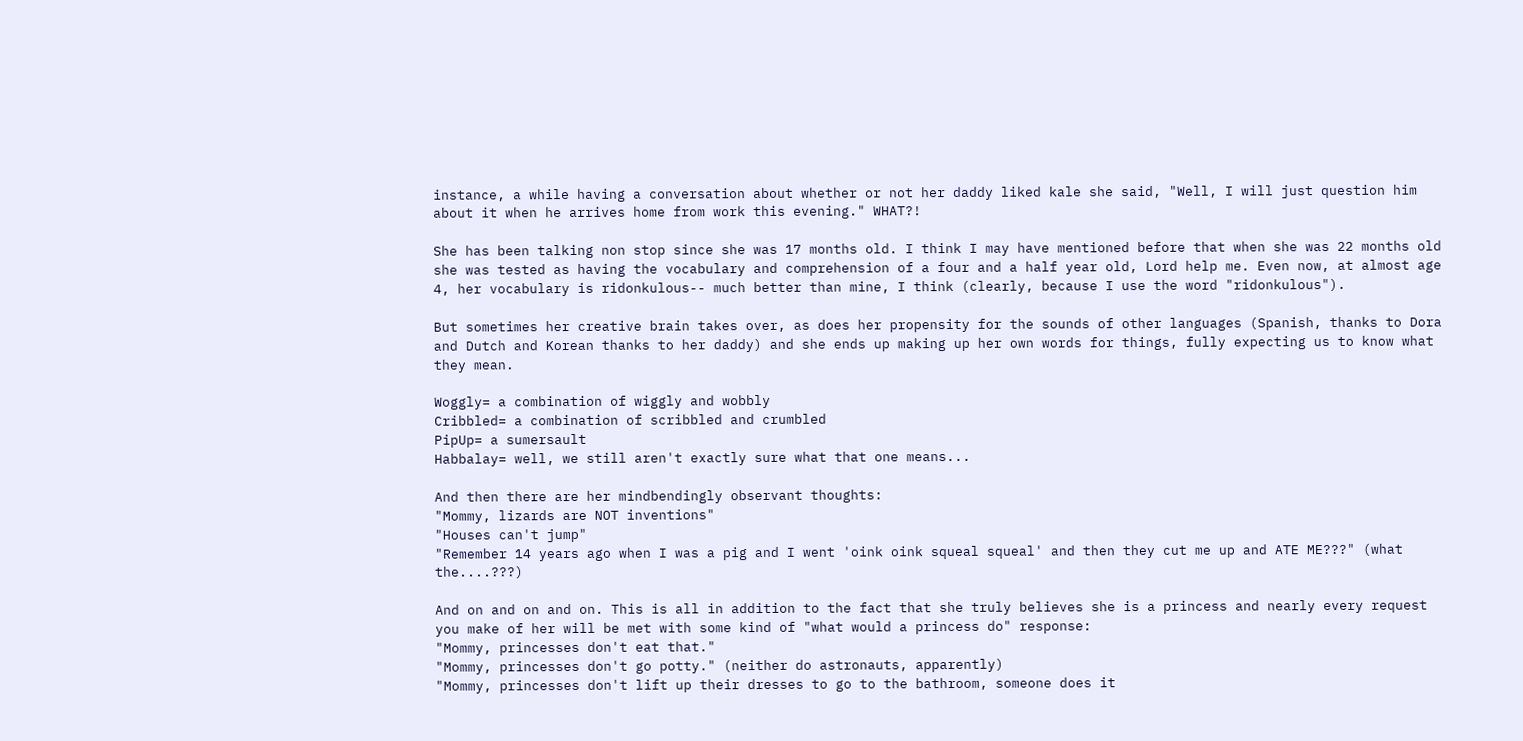instance, a while having a conversation about whether or not her daddy liked kale she said, "Well, I will just question him about it when he arrives home from work this evening." WHAT?!

She has been talking non stop since she was 17 months old. I think I may have mentioned before that when she was 22 months old she was tested as having the vocabulary and comprehension of a four and a half year old, Lord help me. Even now, at almost age 4, her vocabulary is ridonkulous-- much better than mine, I think (clearly, because I use the word "ridonkulous").

But sometimes her creative brain takes over, as does her propensity for the sounds of other languages (Spanish, thanks to Dora and Dutch and Korean thanks to her daddy) and she ends up making up her own words for things, fully expecting us to know what they mean.

Woggly= a combination of wiggly and wobbly
Cribbled= a combination of scribbled and crumbled
PipUp= a sumersault
Habbalay= well, we still aren't exactly sure what that one means...

And then there are her mindbendingly observant thoughts:
"Mommy, lizards are NOT inventions"
"Houses can't jump"
"Remember 14 years ago when I was a pig and I went 'oink oink squeal squeal' and then they cut me up and ATE ME???" (what the....???)

And on and on and on. This is all in addition to the fact that she truly believes she is a princess and nearly every request you make of her will be met with some kind of "what would a princess do" response:
"Mommy, princesses don't eat that."
"Mommy, princesses don't go potty." (neither do astronauts, apparently)
"Mommy, princesses don't lift up their dresses to go to the bathroom, someone does it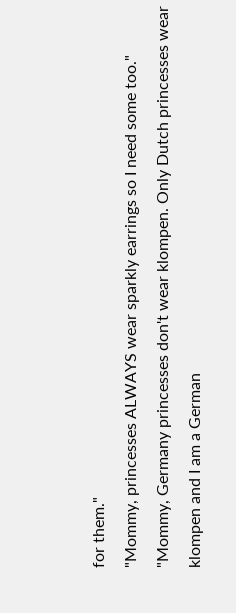for them."
"Mommy, princesses ALWAYS wear sparkly earrings so I need some too."
"Mommy, Germany princesses don't wear klompen. Only Dutch princesses wear klompen and I am a German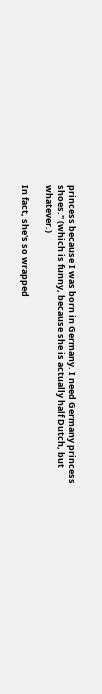princess because I was born in Germany. I need Germany princess shoes." (which is funny, because she is actually half Dutch, but whatever.)

In fact, she's so wrapped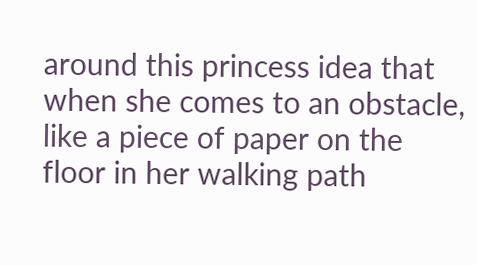around this princess idea that when she comes to an obstacle, like a piece of paper on the floor in her walking path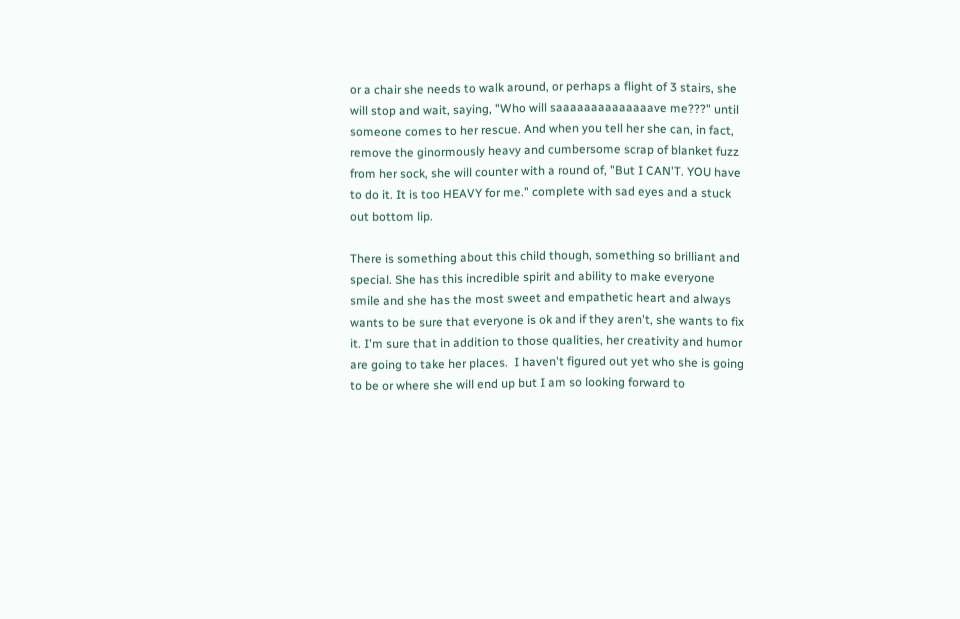or a chair she needs to walk around, or perhaps a flight of 3 stairs, she will stop and wait, saying, "Who will saaaaaaaaaaaaaave me???" until someone comes to her rescue. And when you tell her she can, in fact, remove the ginormously heavy and cumbersome scrap of blanket fuzz from her sock, she will counter with a round of, "But I CAN'T. YOU have to do it. It is too HEAVY for me." complete with sad eyes and a stuck out bottom lip.

There is something about this child though, something so brilliant and special. She has this incredible spirit and ability to make everyone smile and she has the most sweet and empathetic heart and always wants to be sure that everyone is ok and if they aren't, she wants to fix it. I'm sure that in addition to those qualities, her creativity and humor are going to take her places.  I haven't figured out yet who she is going to be or where she will end up but I am so looking forward to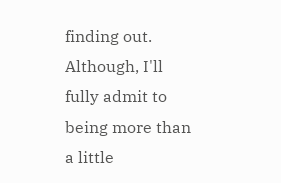finding out. Although, I'll fully admit to being more than a little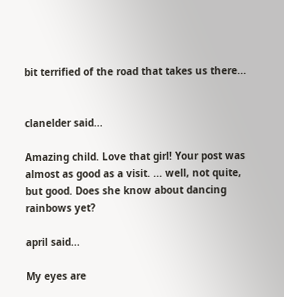bit terrified of the road that takes us there...


clanelder said...

Amazing child. Love that girl! Your post was almost as good as a visit. ... well, not quite, but good. Does she know about dancing rainbows yet?

april said...

My eyes are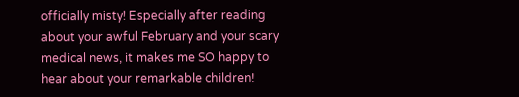officially misty! Especially after reading about your awful February and your scary medical news, it makes me SO happy to hear about your remarkable children!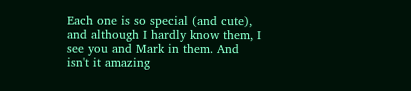Each one is so special (and cute), and although I hardly know them, I see you and Mark in them. And isn't it amazing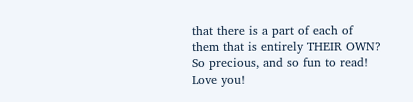that there is a part of each of them that is entirely THEIR OWN? So precious, and so fun to read! Love you!